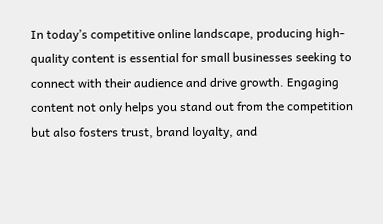In today’s competitive online landscape, producing high-quality content is essential for small businesses seeking to connect with their audience and drive growth. Engaging content not only helps you stand out from the competition but also fosters trust, brand loyalty, and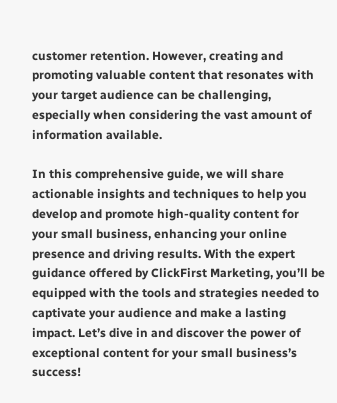customer retention. However, creating and promoting valuable content that resonates with your target audience can be challenging, especially when considering the vast amount of information available.

In this comprehensive guide, we will share actionable insights and techniques to help you develop and promote high-quality content for your small business, enhancing your online presence and driving results. With the expert guidance offered by ClickFirst Marketing, you’ll be equipped with the tools and strategies needed to captivate your audience and make a lasting impact. Let’s dive in and discover the power of exceptional content for your small business’s success!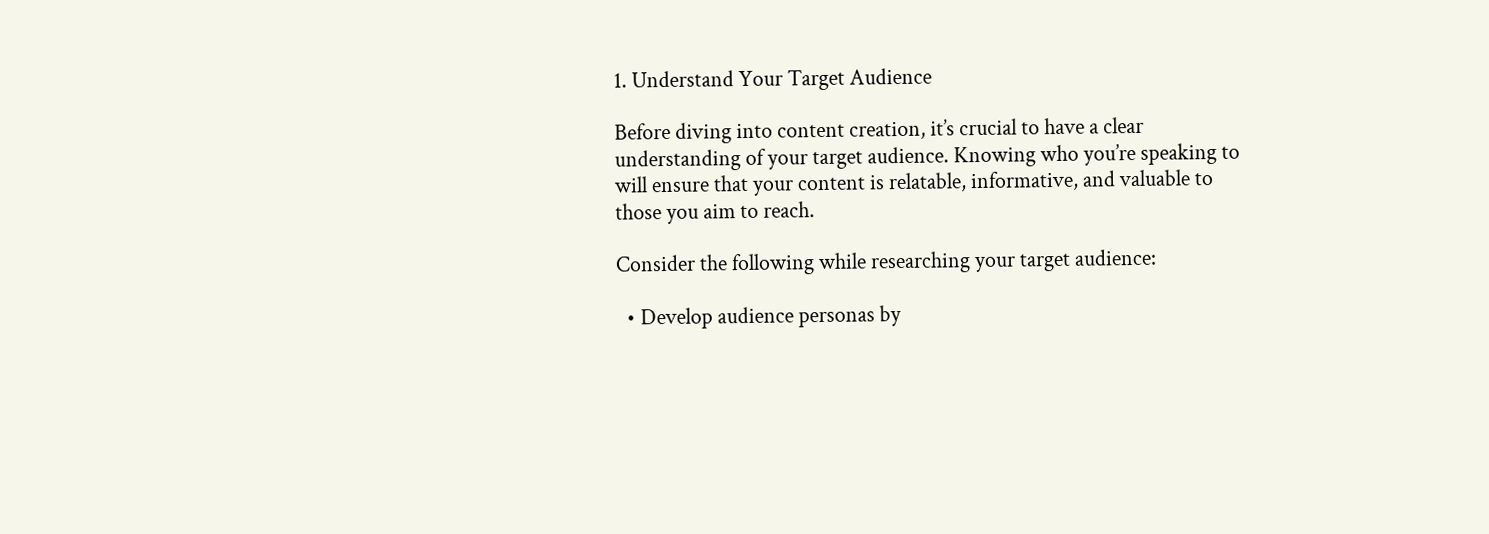1. Understand Your Target Audience

Before diving into content creation, it’s crucial to have a clear understanding of your target audience. Knowing who you’re speaking to will ensure that your content is relatable, informative, and valuable to those you aim to reach.

Consider the following while researching your target audience:

  • Develop audience personas by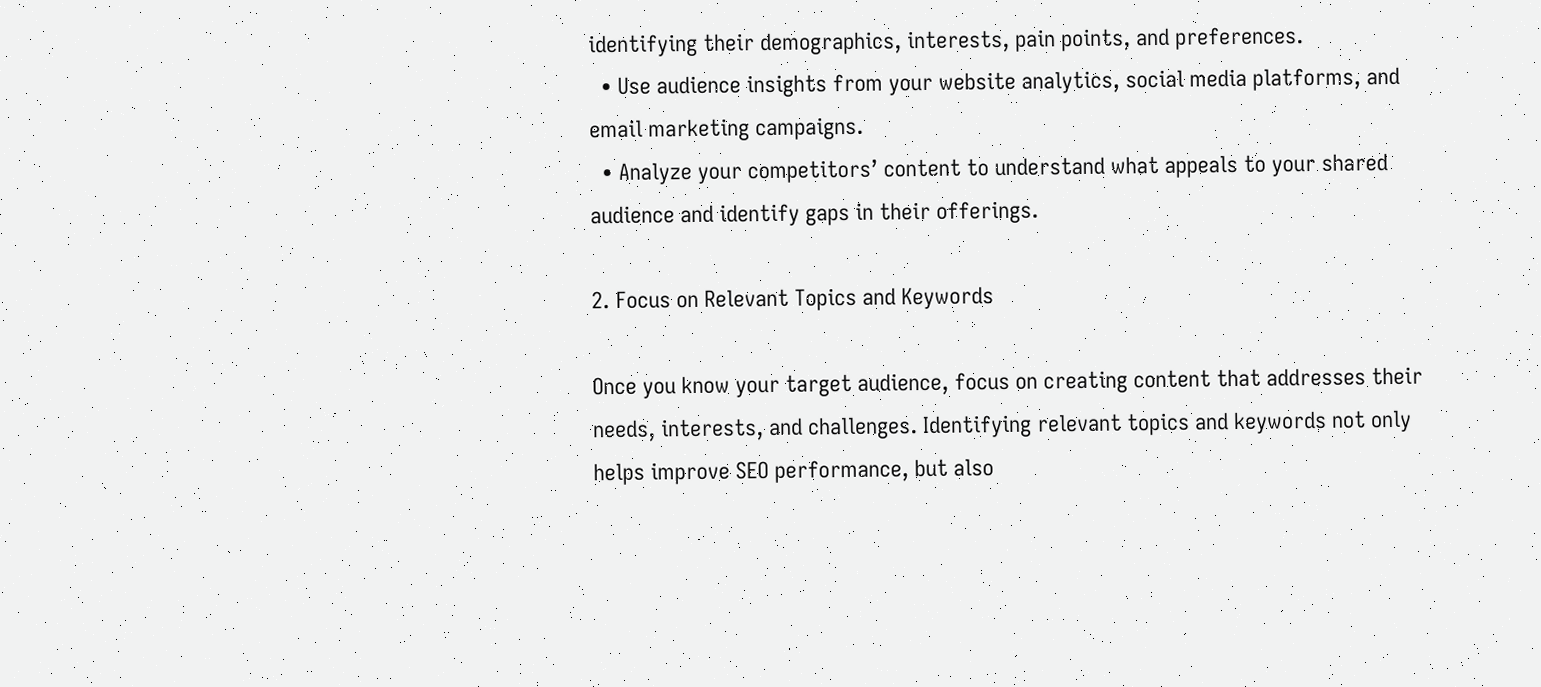identifying their demographics, interests, pain points, and preferences.
  • Use audience insights from your website analytics, social media platforms, and email marketing campaigns.
  • Analyze your competitors’ content to understand what appeals to your shared audience and identify gaps in their offerings.

2. Focus on Relevant Topics and Keywords

Once you know your target audience, focus on creating content that addresses their needs, interests, and challenges. Identifying relevant topics and keywords not only helps improve SEO performance, but also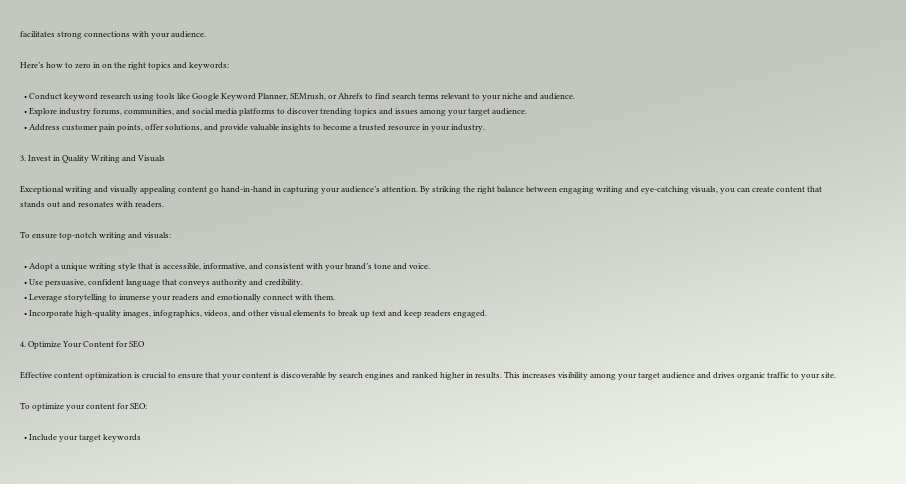facilitates strong connections with your audience.

Here’s how to zero in on the right topics and keywords:

  • Conduct keyword research using tools like Google Keyword Planner, SEMrush, or Ahrefs to find search terms relevant to your niche and audience.
  • Explore industry forums, communities, and social media platforms to discover trending topics and issues among your target audience.
  • Address customer pain points, offer solutions, and provide valuable insights to become a trusted resource in your industry.

3. Invest in Quality Writing and Visuals

Exceptional writing and visually appealing content go hand-in-hand in capturing your audience’s attention. By striking the right balance between engaging writing and eye-catching visuals, you can create content that stands out and resonates with readers.

To ensure top-notch writing and visuals:

  • Adopt a unique writing style that is accessible, informative, and consistent with your brand’s tone and voice.
  • Use persuasive, confident language that conveys authority and credibility.
  • Leverage storytelling to immerse your readers and emotionally connect with them.
  • Incorporate high-quality images, infographics, videos, and other visual elements to break up text and keep readers engaged.

4. Optimize Your Content for SEO

Effective content optimization is crucial to ensure that your content is discoverable by search engines and ranked higher in results. This increases visibility among your target audience and drives organic traffic to your site.

To optimize your content for SEO:

  • Include your target keywords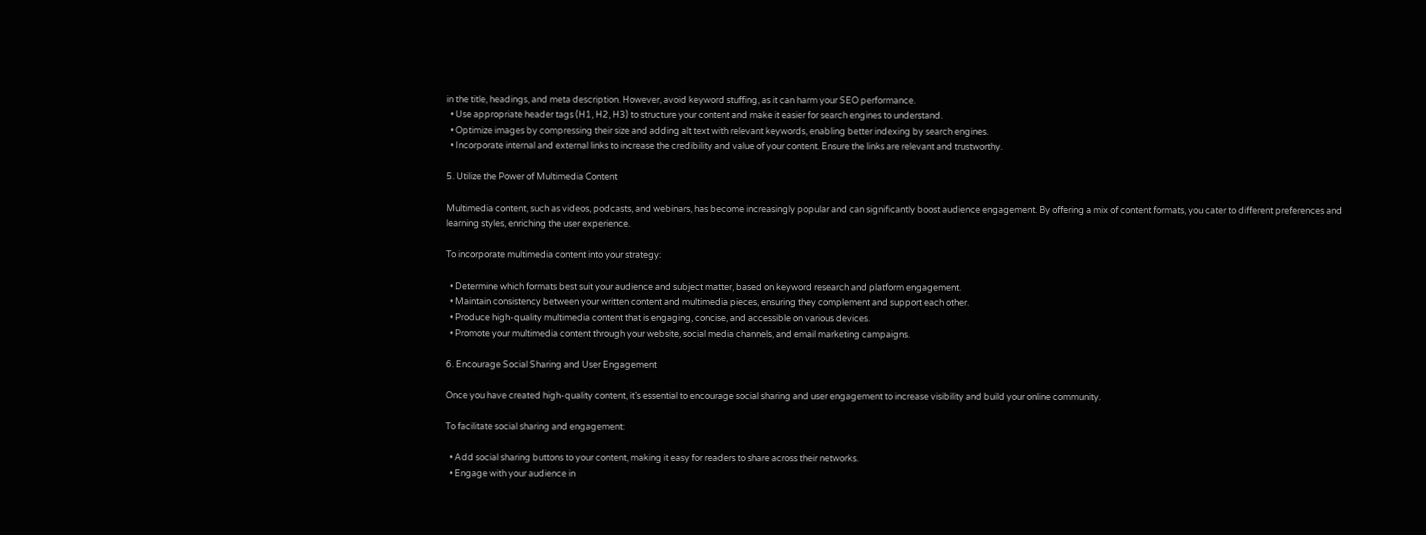in the title, headings, and meta description. However, avoid keyword stuffing, as it can harm your SEO performance.
  • Use appropriate header tags (H1, H2, H3) to structure your content and make it easier for search engines to understand.
  • Optimize images by compressing their size and adding alt text with relevant keywords, enabling better indexing by search engines.
  • Incorporate internal and external links to increase the credibility and value of your content. Ensure the links are relevant and trustworthy.

5. Utilize the Power of Multimedia Content

Multimedia content, such as videos, podcasts, and webinars, has become increasingly popular and can significantly boost audience engagement. By offering a mix of content formats, you cater to different preferences and learning styles, enriching the user experience.

To incorporate multimedia content into your strategy:

  • Determine which formats best suit your audience and subject matter, based on keyword research and platform engagement.
  • Maintain consistency between your written content and multimedia pieces, ensuring they complement and support each other.
  • Produce high-quality multimedia content that is engaging, concise, and accessible on various devices.
  • Promote your multimedia content through your website, social media channels, and email marketing campaigns.

6. Encourage Social Sharing and User Engagement

Once you have created high-quality content, it’s essential to encourage social sharing and user engagement to increase visibility and build your online community.

To facilitate social sharing and engagement:

  • Add social sharing buttons to your content, making it easy for readers to share across their networks.
  • Engage with your audience in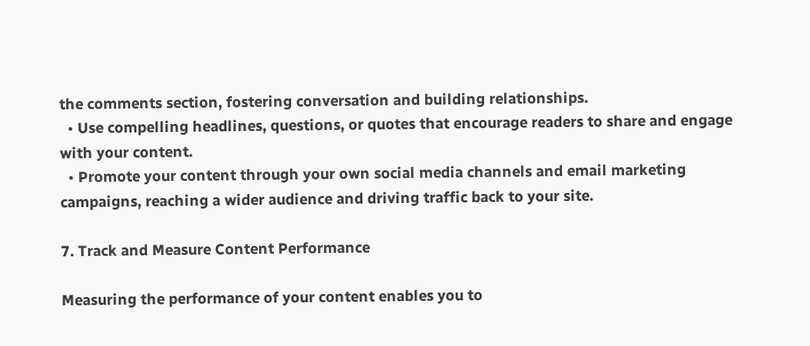the comments section, fostering conversation and building relationships.
  • Use compelling headlines, questions, or quotes that encourage readers to share and engage with your content.
  • Promote your content through your own social media channels and email marketing campaigns, reaching a wider audience and driving traffic back to your site.

7. Track and Measure Content Performance

Measuring the performance of your content enables you to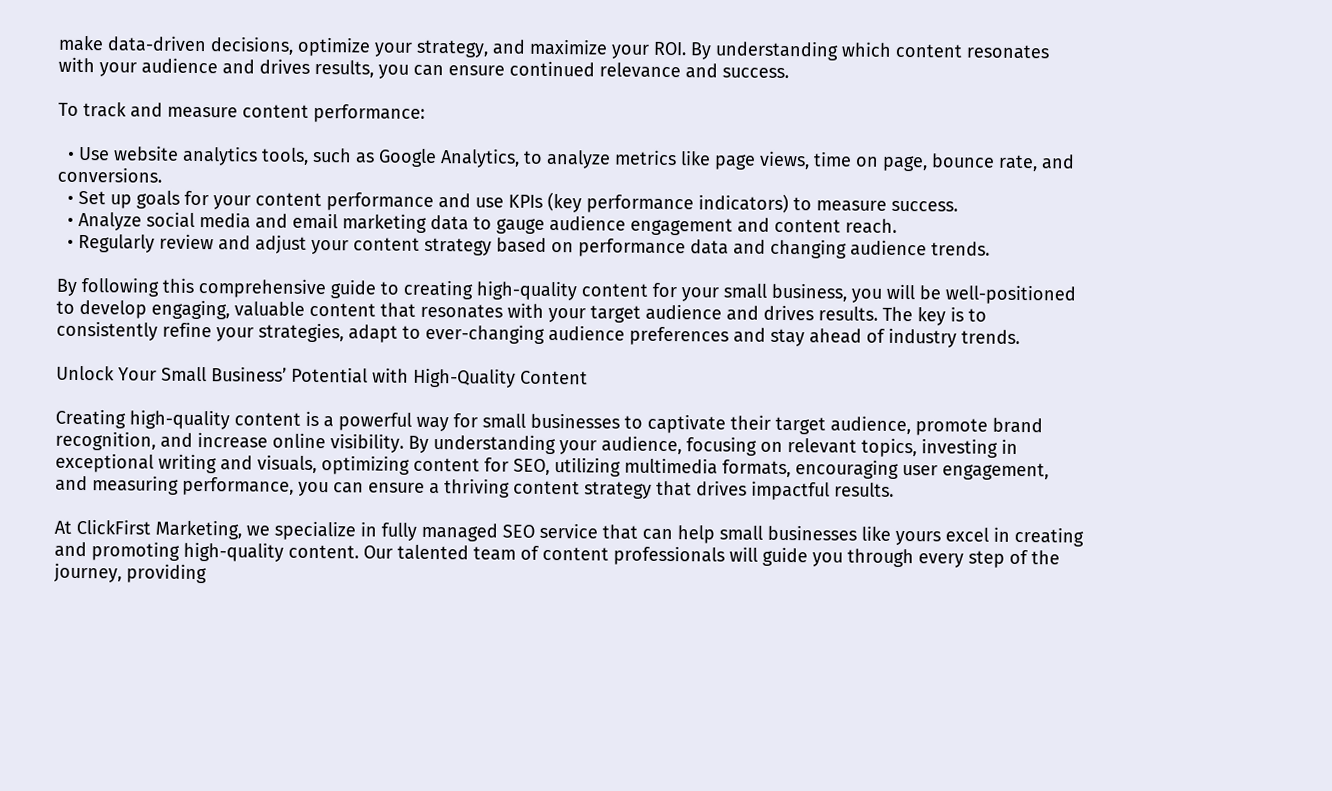make data-driven decisions, optimize your strategy, and maximize your ROI. By understanding which content resonates with your audience and drives results, you can ensure continued relevance and success.

To track and measure content performance:

  • Use website analytics tools, such as Google Analytics, to analyze metrics like page views, time on page, bounce rate, and conversions.
  • Set up goals for your content performance and use KPIs (key performance indicators) to measure success.
  • Analyze social media and email marketing data to gauge audience engagement and content reach.
  • Regularly review and adjust your content strategy based on performance data and changing audience trends.

By following this comprehensive guide to creating high-quality content for your small business, you will be well-positioned to develop engaging, valuable content that resonates with your target audience and drives results. The key is to consistently refine your strategies, adapt to ever-changing audience preferences and stay ahead of industry trends.

Unlock Your Small Business’ Potential with High-Quality Content

Creating high-quality content is a powerful way for small businesses to captivate their target audience, promote brand recognition, and increase online visibility. By understanding your audience, focusing on relevant topics, investing in exceptional writing and visuals, optimizing content for SEO, utilizing multimedia formats, encouraging user engagement, and measuring performance, you can ensure a thriving content strategy that drives impactful results.

At ClickFirst Marketing, we specialize in fully managed SEO service that can help small businesses like yours excel in creating and promoting high-quality content. Our talented team of content professionals will guide you through every step of the journey, providing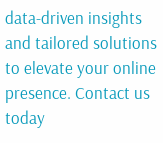data-driven insights and tailored solutions to elevate your online presence. Contact us today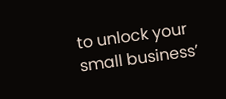to unlock your small business’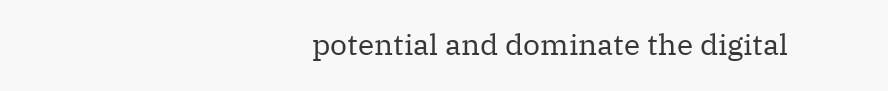potential and dominate the digital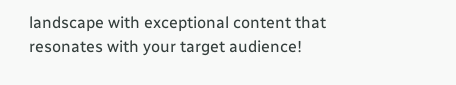landscape with exceptional content that resonates with your target audience!